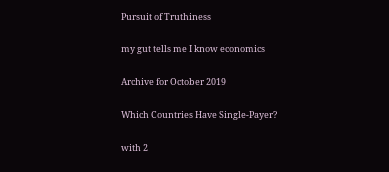Pursuit of Truthiness

my gut tells me I know economics

Archive for October 2019

Which Countries Have Single-Payer?

with 2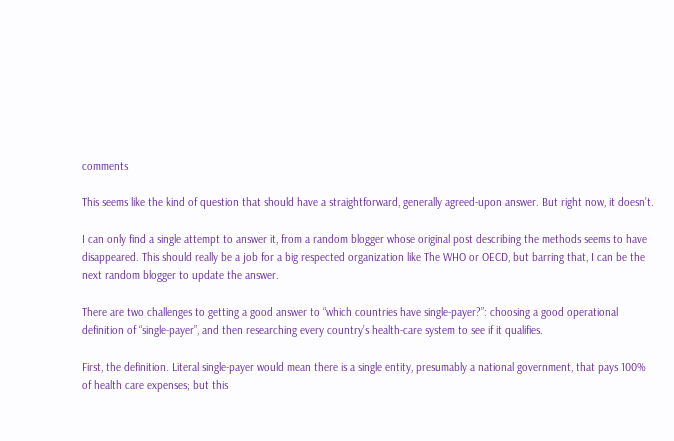comments

This seems like the kind of question that should have a straightforward, generally agreed-upon answer. But right now, it doesn’t.

I can only find a single attempt to answer it, from a random blogger whose original post describing the methods seems to have disappeared. This should really be a job for a big respected organization like The WHO or OECD, but barring that, I can be the next random blogger to update the answer.

There are two challenges to getting a good answer to “which countries have single-payer?”: choosing a good operational definition of “single-payer”, and then researching every country’s health-care system to see if it qualifies.

First, the definition. Literal single-payer would mean there is a single entity, presumably a national government, that pays 100% of health care expenses; but this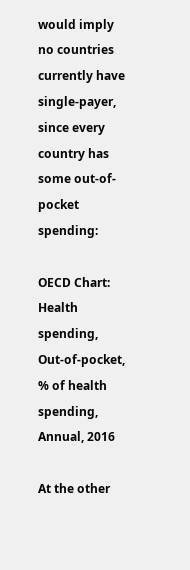would imply no countries currently have single-payer, since every country has some out-of-pocket spending:

OECD Chart: Health spending, Out-of-pocket, % of health spending, Annual, 2016

At the other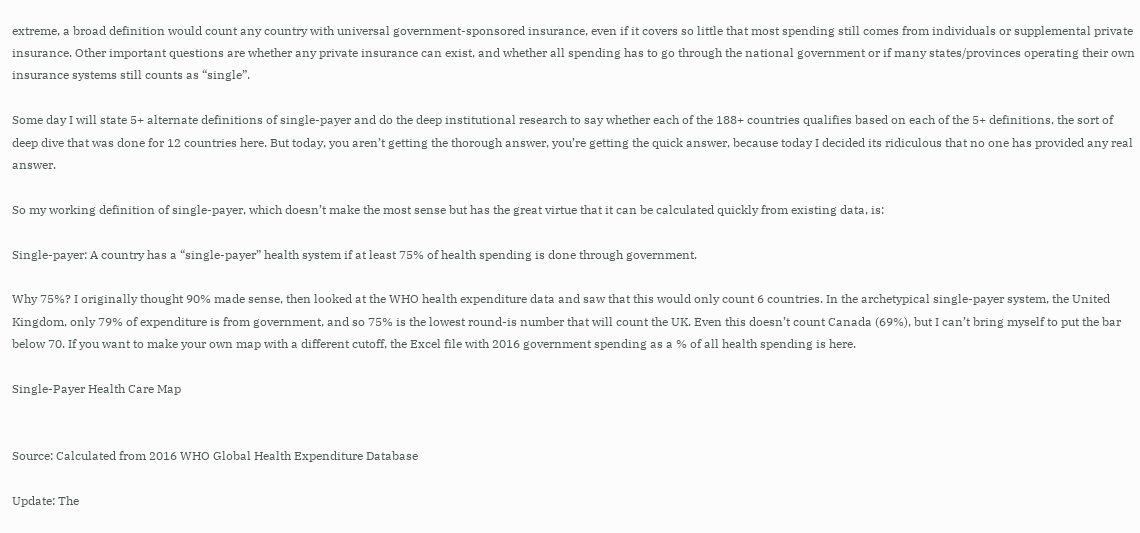extreme, a broad definition would count any country with universal government-sponsored insurance, even if it covers so little that most spending still comes from individuals or supplemental private insurance. Other important questions are whether any private insurance can exist, and whether all spending has to go through the national government or if many states/provinces operating their own insurance systems still counts as “single”.

Some day I will state 5+ alternate definitions of single-payer and do the deep institutional research to say whether each of the 188+ countries qualifies based on each of the 5+ definitions, the sort of deep dive that was done for 12 countries here. But today, you aren’t getting the thorough answer, you’re getting the quick answer, because today I decided its ridiculous that no one has provided any real answer.

So my working definition of single-payer, which doesn’t make the most sense but has the great virtue that it can be calculated quickly from existing data, is:

Single-payer: A country has a “single-payer” health system if at least 75% of health spending is done through government.

Why 75%? I originally thought 90% made sense, then looked at the WHO health expenditure data and saw that this would only count 6 countries. In the archetypical single-payer system, the United Kingdom, only 79% of expenditure is from government, and so 75% is the lowest round-is number that will count the UK. Even this doesn’t count Canada (69%), but I can’t bring myself to put the bar below 70. If you want to make your own map with a different cutoff, the Excel file with 2016 government spending as a % of all health spending is here.

Single-Payer Health Care Map


Source: Calculated from 2016 WHO Global Health Expenditure Database

Update: The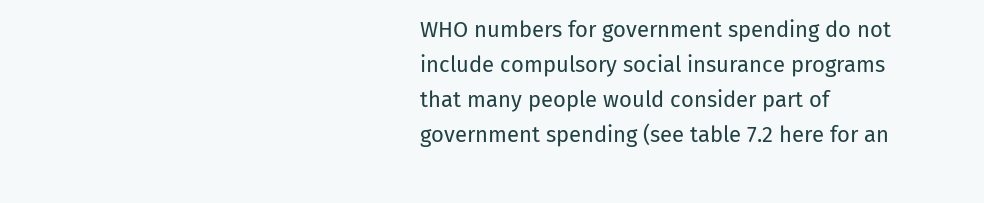WHO numbers for government spending do not include compulsory social insurance programs that many people would consider part of government spending (see table 7.2 here for an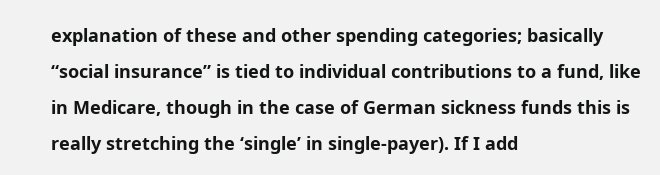explanation of these and other spending categories; basically “social insurance” is tied to individual contributions to a fund, like in Medicare, though in the case of German sickness funds this is really stretching the ‘single’ in single-payer). If I add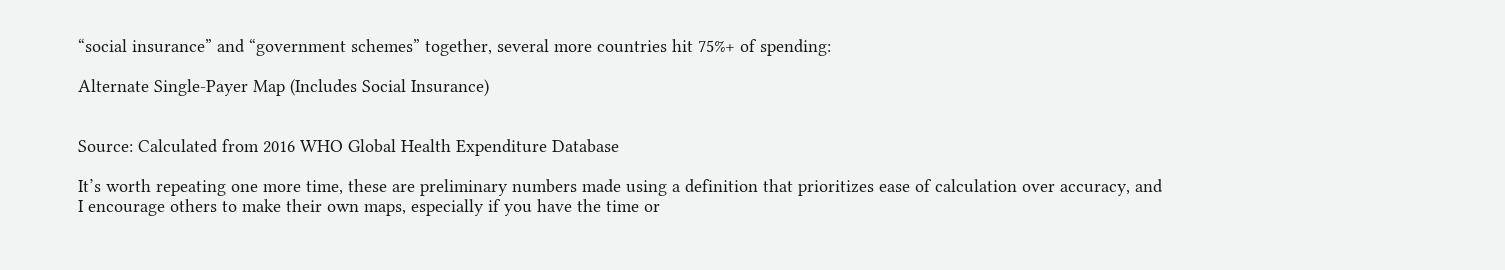“social insurance” and “government schemes” together, several more countries hit 75%+ of spending:

Alternate Single-Payer Map (Includes Social Insurance)


Source: Calculated from 2016 WHO Global Health Expenditure Database

It’s worth repeating one more time, these are preliminary numbers made using a definition that prioritizes ease of calculation over accuracy, and I encourage others to make their own maps, especially if you have the time or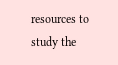resources to study the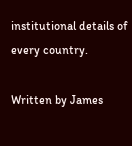institutional details of every country.

Written by James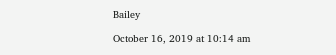Bailey

October 16, 2019 at 10:14 am